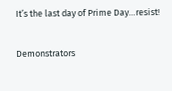It’s the last day of Prime Day…resist!

Demonstrators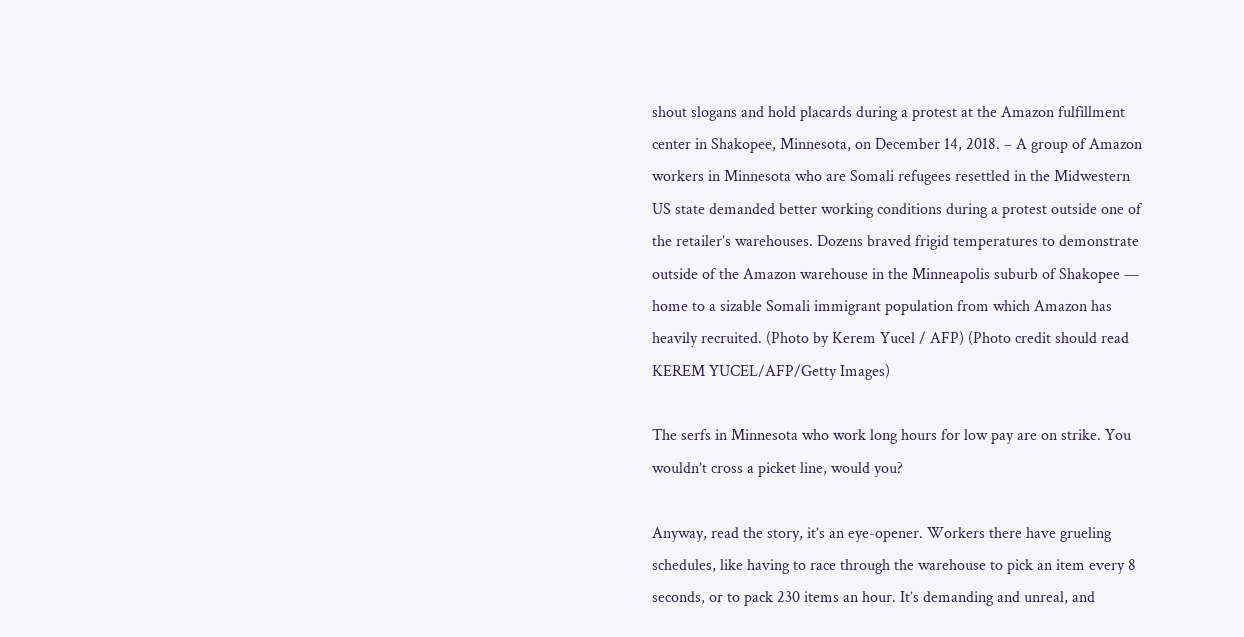shout slogans and hold placards during a protest at the Amazon fulfillment center in Shakopee, Minnesota, on December 14, 2018. – A group of Amazon workers in Minnesota who are Somali refugees resettled in the Midwestern US state demanded better working conditions during a protest outside one of the retailer’s warehouses. Dozens braved frigid temperatures to demonstrate outside of the Amazon warehouse in the Minneapolis suburb of Shakopee — home to a sizable Somali immigrant population from which Amazon has heavily recruited. (Photo by Kerem Yucel / AFP) (Photo credit should read KEREM YUCEL/AFP/Getty Images)

The serfs in Minnesota who work long hours for low pay are on strike. You wouldn’t cross a picket line, would you?

Anyway, read the story, it’s an eye-opener. Workers there have grueling schedules, like having to race through the warehouse to pick an item every 8 seconds, or to pack 230 items an hour. It’s demanding and unreal, and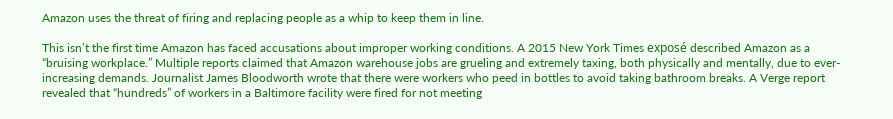Amazon uses the threat of firing and replacing people as a whip to keep them in line.

This isn’t the first time Amazon has faced accusations about improper working conditions. A 2015 New York Times exposé described Amazon as a “bruising workplace.” Multiple reports claimed that Amazon warehouse jobs are grueling and extremely taxing, both physically and mentally, due to ever-increasing demands. Journalist James Bloodworth wrote that there were workers who peed in bottles to avoid taking bathroom breaks. A Verge report revealed that “hundreds” of workers in a Baltimore facility were fired for not meeting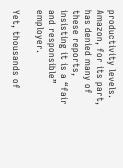productivity levels. Amazon, for its part, has denied many of these reports, insisting it is a “fair and responsible” employer.

Yet, thousands of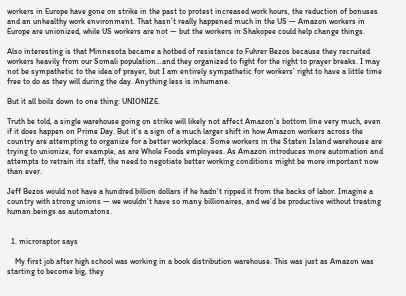workers in Europe have gone on strike in the past to protest increased work hours, the reduction of bonuses and an unhealthy work environment. That hasn’t really happened much in the US — Amazon workers in Europe are unionized, while US workers are not — but the workers in Shakopee could help change things.

Also interesting is that Minnesota became a hotbed of resistance to Fuhrer Bezos because they recruited workers heavily from our Somali population…and they organized to fight for the right to prayer breaks. I may not be sympathetic to the idea of prayer, but I am entirely sympathetic for workers’ right to have a little time free to do as they will during the day. Anything less is inhumane.

But it all boils down to one thing: UNIONIZE.

Truth be told, a single warehouse going on strike will likely not affect Amazon’s bottom line very much, even if it does happen on Prime Day. But it’s a sign of a much larger shift in how Amazon workers across the country are attempting to organize for a better workplace. Some workers in the Staten Island warehouse are trying to unionize, for example, as are Whole Foods employees. As Amazon introduces more automation and attempts to retrain its staff, the need to negotiate better working conditions might be more important now than ever.

Jeff Bezos would not have a hundred billion dollars if he hadn’t ripped it from the backs of labor. Imagine a country with strong unions — we wouldn’t have so many billionaires, and we’d be productive without treating human beings as automatons.


  1. microraptor says

    My first job after high school was working in a book distribution warehouse. This was just as Amazon was starting to become big, they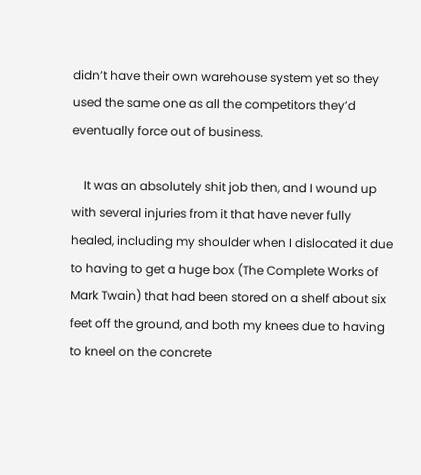didn’t have their own warehouse system yet so they used the same one as all the competitors they’d eventually force out of business.

    It was an absolutely shit job then, and I wound up with several injuries from it that have never fully healed, including my shoulder when I dislocated it due to having to get a huge box (The Complete Works of Mark Twain) that had been stored on a shelf about six feet off the ground, and both my knees due to having to kneel on the concrete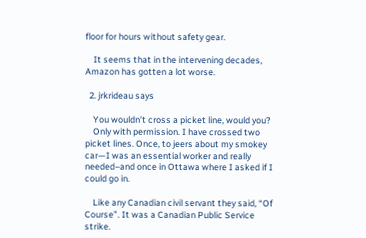floor for hours without safety gear.

    It seems that in the intervening decades, Amazon has gotten a lot worse.

  2. jrkrideau says

    You wouldn’t cross a picket line, would you?
    Only with permission. I have crossed two picket lines. Once, to jeers about my smokey car—I was an essential worker and really needed–and once in Ottawa where I asked if I could go in.

    Like any Canadian civil servant they said, “Of Course”. It was a Canadian Public Service strike.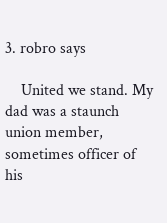3. robro says

    United we stand. My dad was a staunch union member, sometimes officer of his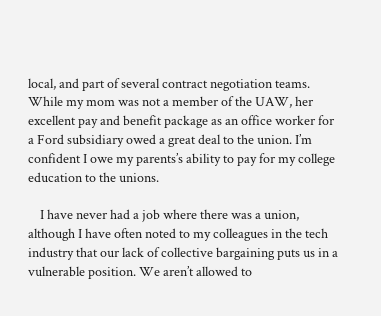local, and part of several contract negotiation teams. While my mom was not a member of the UAW, her excellent pay and benefit package as an office worker for a Ford subsidiary owed a great deal to the union. I’m confident I owe my parents’s ability to pay for my college education to the unions.

    I have never had a job where there was a union, although I have often noted to my colleagues in the tech industry that our lack of collective bargaining puts us in a vulnerable position. We aren’t allowed to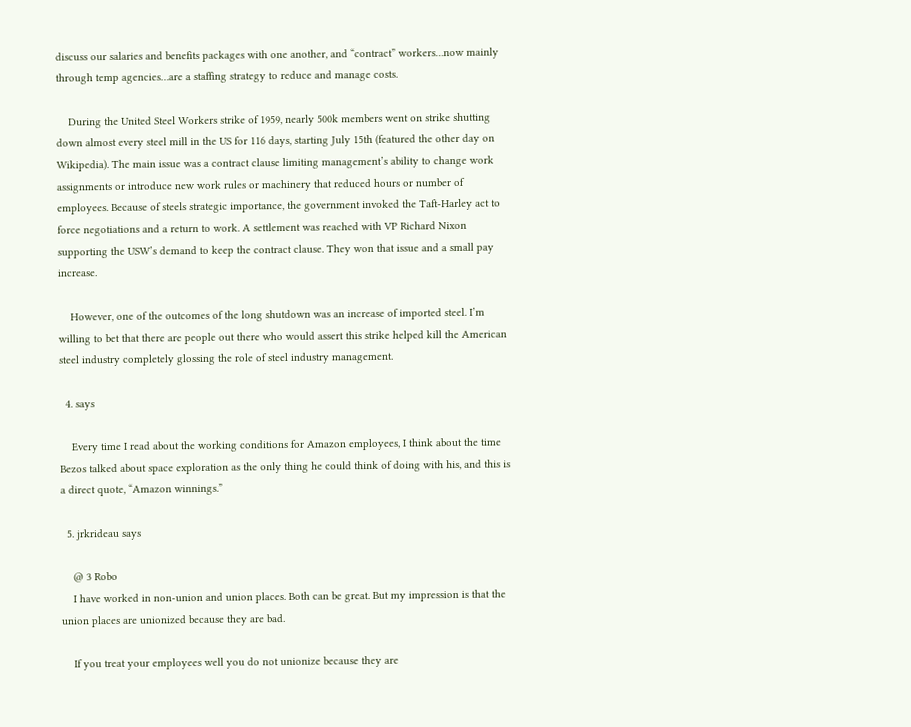discuss our salaries and benefits packages with one another, and “contract” workers…now mainly through temp agencies…are a staffing strategy to reduce and manage costs.

    During the United Steel Workers strike of 1959, nearly 500k members went on strike shutting down almost every steel mill in the US for 116 days, starting July 15th (featured the other day on Wikipedia). The main issue was a contract clause limiting management’s ability to change work assignments or introduce new work rules or machinery that reduced hours or number of employees. Because of steels strategic importance, the government invoked the Taft-Harley act to force negotiations and a return to work. A settlement was reached with VP Richard Nixon supporting the USW’s demand to keep the contract clause. They won that issue and a small pay increase.

    However, one of the outcomes of the long shutdown was an increase of imported steel. I’m willing to bet that there are people out there who would assert this strike helped kill the American steel industry completely glossing the role of steel industry management.

  4. says

    Every time I read about the working conditions for Amazon employees, I think about the time Bezos talked about space exploration as the only thing he could think of doing with his, and this is a direct quote, “Amazon winnings.”

  5. jrkrideau says

    @ 3 Robo
    I have worked in non-union and union places. Both can be great. But my impression is that the union places are unionized because they are bad.

    If you treat your employees well you do not unionize because they are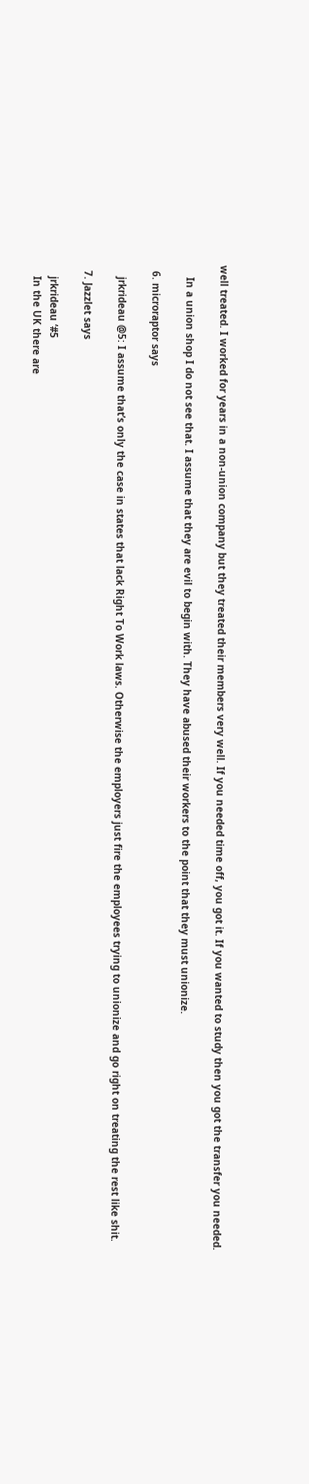well treated. I worked for years in a non-union company but they treated their members very well. If you needed time off, you got it. If you wanted to study then you got the transfer you needed.

    In a union shop I do not see that. I assume that they are evil to begin with. They have abused their workers to the point that they must unionize.

  6. microraptor says

    jrkrideau @5: I assume that’s only the case in states that lack Right To Work laws. Otherwise the employers just fire the employees trying to unionize and go right on treating the rest like shit.

  7. Jazzlet says

    jrkrideau ‘#5
    In the UK there are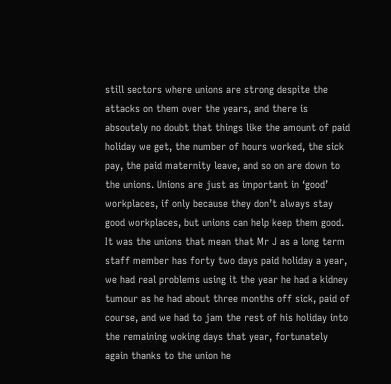still sectors where unions are strong despite the attacks on them over the years, and there is absoutely no doubt that things like the amount of paid holiday we get, the number of hours worked, the sick pay, the paid maternity leave, and so on are down to the unions. Unions are just as important in ‘good’ workplaces, if only because they don’t always stay good workplaces, but unions can help keep them good. It was the unions that mean that Mr J as a long term staff member has forty two days paid holiday a year, we had real problems using it the year he had a kidney tumour as he had about three months off sick, paid of course, and we had to jam the rest of his holiday into the remaining woking days that year, fortunately again thanks to the union he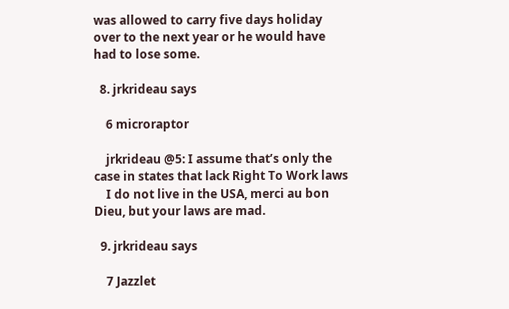was allowed to carry five days holiday over to the next year or he would have had to lose some.

  8. jrkrideau says

    6 microraptor

    jrkrideau @5: I assume that’s only the case in states that lack Right To Work laws
    I do not live in the USA, merci au bon Dieu, but your laws are mad.

  9. jrkrideau says

    7 Jazzlet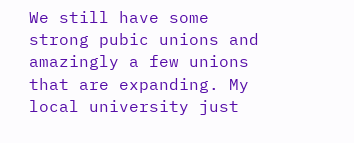We still have some strong pubic unions and amazingly a few unions that are expanding. My local university just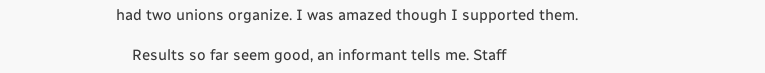had two unions organize. I was amazed though I supported them.

    Results so far seem good, an informant tells me. Staff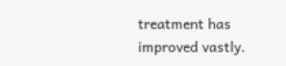treatment has improved vastly.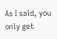As I said, you only get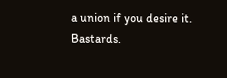a union if you desire it. Bastards.